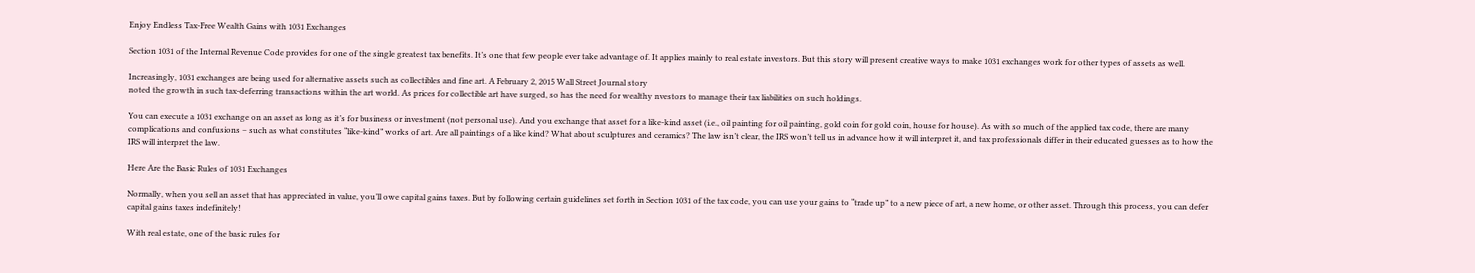Enjoy Endless Tax-Free Wealth Gains with 1031 Exchanges

Section 1031 of the Internal Revenue Code provides for one of the single greatest tax benefits. It’s one that few people ever take advantage of. It applies mainly to real estate investors. But this story will present creative ways to make 1031 exchanges work for other types of assets as well.

Increasingly, 1031 exchanges are being used for alternative assets such as collectibles and fine art. A February 2, 2015 Wall Street Journal story
noted the growth in such tax-deferring transactions within the art world. As prices for collectible art have surged, so has the need for wealthy nvestors to manage their tax liabilities on such holdings.

You can execute a 1031 exchange on an asset as long as it’s for business or investment (not personal use). And you exchange that asset for a like-kind asset (i.e., oil painting for oil painting, gold coin for gold coin, house for house). As with so much of the applied tax code, there are many complications and confusions – such as what constitutes “like-kind” works of art. Are all paintings of a like kind? What about sculptures and ceramics? The law isn’t clear, the IRS won’t tell us in advance how it will interpret it, and tax professionals differ in their educated guesses as to how the IRS will interpret the law.

Here Are the Basic Rules of 1031 Exchanges

Normally, when you sell an asset that has appreciated in value, you’ll owe capital gains taxes. But by following certain guidelines set forth in Section 1031 of the tax code, you can use your gains to “trade up” to a new piece of art, a new home, or other asset. Through this process, you can defer capital gains taxes indefinitely!

With real estate, one of the basic rules for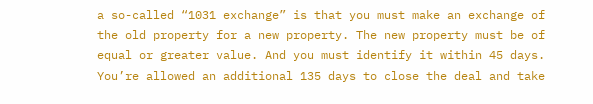a so-called “1031 exchange” is that you must make an exchange of the old property for a new property. The new property must be of equal or greater value. And you must identify it within 45 days. You’re allowed an additional 135 days to close the deal and take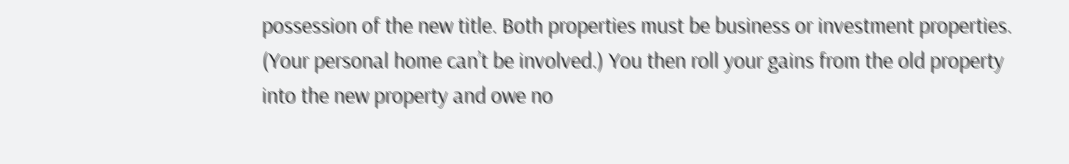possession of the new title. Both properties must be business or investment properties. (Your personal home can’t be involved.) You then roll your gains from the old property into the new property and owe no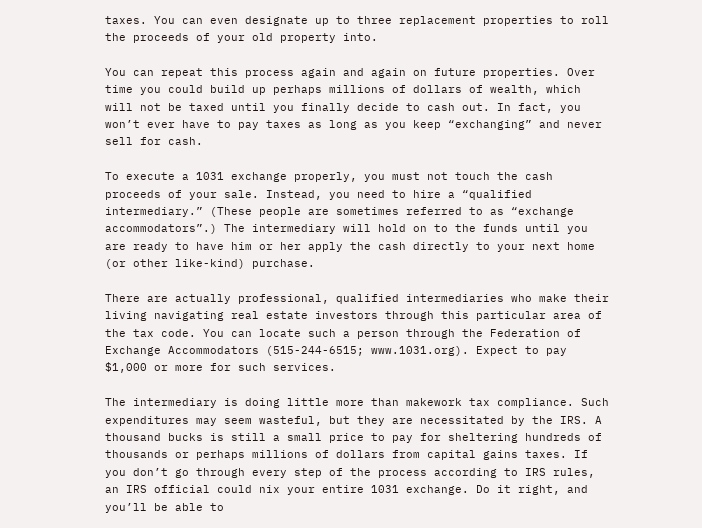taxes. You can even designate up to three replacement properties to roll the proceeds of your old property into.

You can repeat this process again and again on future properties. Over time you could build up perhaps millions of dollars of wealth, which will not be taxed until you finally decide to cash out. In fact, you won’t ever have to pay taxes as long as you keep “exchanging” and never sell for cash.

To execute a 1031 exchange properly, you must not touch the cash proceeds of your sale. Instead, you need to hire a “qualified intermediary.” (These people are sometimes referred to as “exchange accommodators”.) The intermediary will hold on to the funds until you are ready to have him or her apply the cash directly to your next home (or other like-kind) purchase.

There are actually professional, qualified intermediaries who make their living navigating real estate investors through this particular area of the tax code. You can locate such a person through the Federation of Exchange Accommodators (515-244-6515; www.1031.org). Expect to pay $1,000 or more for such services.

The intermediary is doing little more than makework tax compliance. Such expenditures may seem wasteful, but they are necessitated by the IRS. A thousand bucks is still a small price to pay for sheltering hundreds of thousands or perhaps millions of dollars from capital gains taxes. If you don’t go through every step of the process according to IRS rules, an IRS official could nix your entire 1031 exchange. Do it right, and you’ll be able to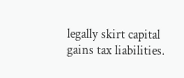legally skirt capital gains tax liabilities.